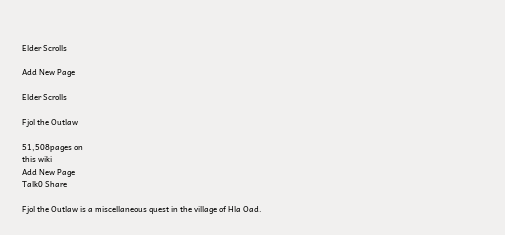Elder Scrolls

Add New Page

Elder Scrolls

Fjol the Outlaw

51,508pages on
this wiki
Add New Page
Talk0 Share

Fjol the Outlaw is a miscellaneous quest in the village of Hla Oad.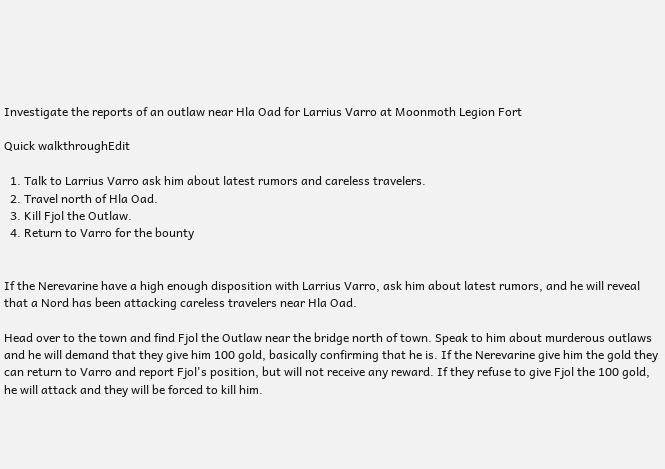Investigate the reports of an outlaw near Hla Oad for Larrius Varro at Moonmoth Legion Fort

Quick walkthroughEdit

  1. Talk to Larrius Varro ask him about latest rumors and careless travelers.
  2. Travel north of Hla Oad.
  3. Kill Fjol the Outlaw.
  4. Return to Varro for the bounty


If the Nerevarine have a high enough disposition with Larrius Varro, ask him about latest rumors, and he will reveal that a Nord has been attacking careless travelers near Hla Oad.

Head over to the town and find Fjol the Outlaw near the bridge north of town. Speak to him about murderous outlaws and he will demand that they give him 100 gold, basically confirming that he is. If the Nerevarine give him the gold they can return to Varro and report Fjol's position, but will not receive any reward. If they refuse to give Fjol the 100 gold, he will attack and they will be forced to kill him.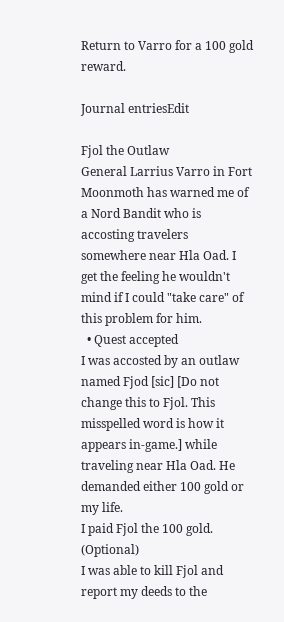Return to Varro for a 100 gold reward.

Journal entriesEdit

Fjol the Outlaw
General Larrius Varro in Fort Moonmoth has warned me of a Nord Bandit who is accosting travelers somewhere near Hla Oad. I get the feeling he wouldn't mind if I could "take care" of this problem for him.
  • Quest accepted
I was accosted by an outlaw named Fjod [sic] [Do not change this to Fjol. This misspelled word is how it appears in-game.] while traveling near Hla Oad. He demanded either 100 gold or my life.
I paid Fjol the 100 gold. (Optional)
I was able to kill Fjol and report my deeds to the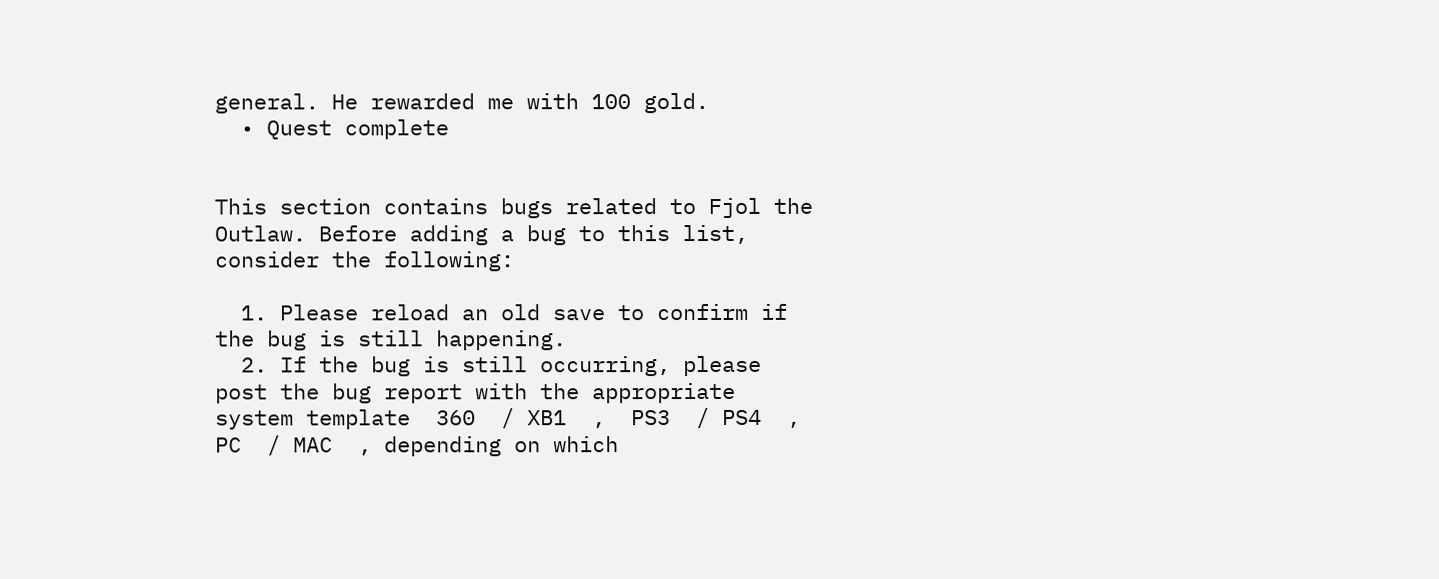general. He rewarded me with 100 gold.
  • Quest complete


This section contains bugs related to Fjol the Outlaw. Before adding a bug to this list, consider the following:

  1. Please reload an old save to confirm if the bug is still happening.
  2. If the bug is still occurring, please post the bug report with the appropriate system template  360  / XB1  ,  PS3  / PS4  ,  PC  / MAC  , depending on which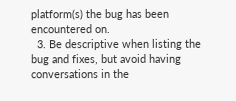platform(s) the bug has been encountered on.
  3. Be descriptive when listing the bug and fixes, but avoid having conversations in the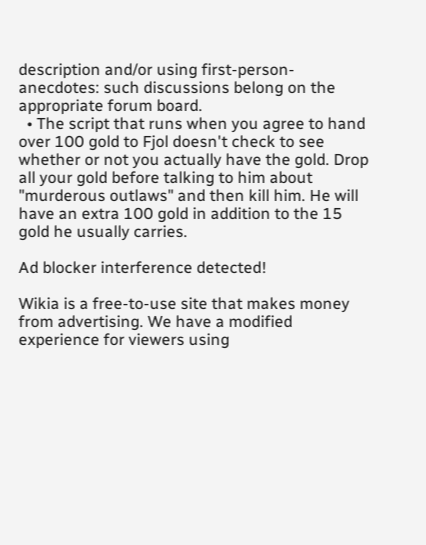description and/or using first-person-anecdotes: such discussions belong on the appropriate forum board.
  • The script that runs when you agree to hand over 100 gold to Fjol doesn't check to see whether or not you actually have the gold. Drop all your gold before talking to him about "murderous outlaws" and then kill him. He will have an extra 100 gold in addition to the 15 gold he usually carries.

Ad blocker interference detected!

Wikia is a free-to-use site that makes money from advertising. We have a modified experience for viewers using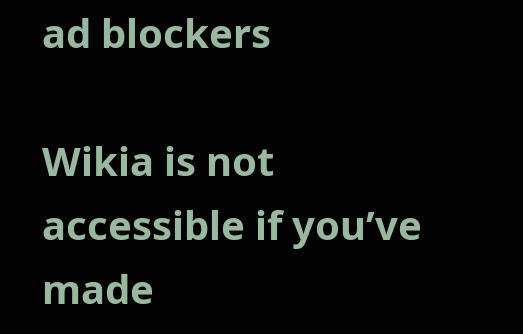ad blockers

Wikia is not accessible if you’ve made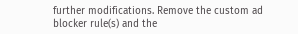further modifications. Remove the custom ad blocker rule(s) and the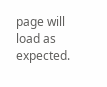page will load as expected.